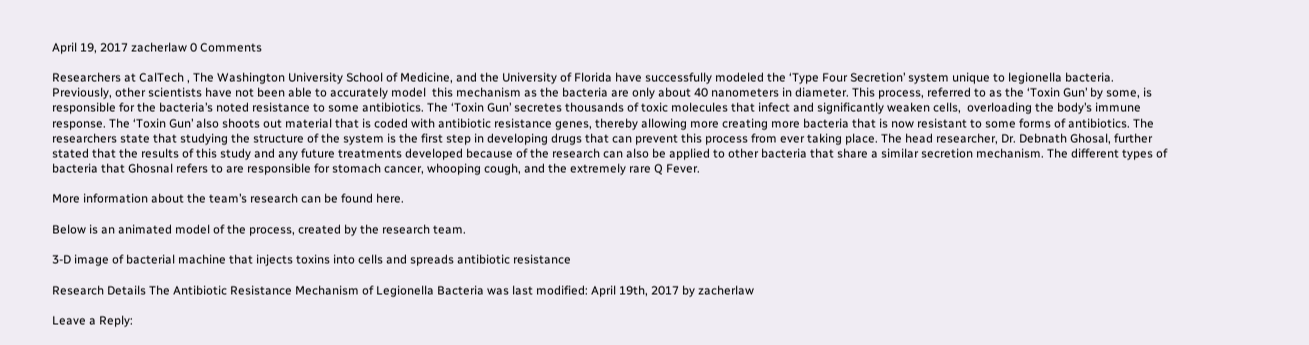April 19, 2017 zacherlaw 0 Comments

Researchers at CalTech , The Washington University School of Medicine, and the University of Florida have successfully modeled the ‘Type Four Secretion’ system unique to legionella bacteria. Previously, other scientists have not been able to accurately model  this mechanism as the bacteria are only about 40 nanometers in diameter. This process, referred to as the ‘Toxin Gun’ by some, is responsible for the bacteria’s noted resistance to some antibiotics. The ‘Toxin Gun’ secretes thousands of toxic molecules that infect and significantly weaken cells,  overloading the body’s immune response. The ‘Toxin Gun’ also shoots out material that is coded with antibiotic resistance genes, thereby allowing more creating more bacteria that is now resistant to some forms of antibiotics. The researchers state that studying the structure of the system is the first step in developing drugs that can prevent this process from ever taking place. The head researcher, Dr. Debnath Ghosal, further stated that the results of this study and any future treatments developed because of the research can also be applied to other bacteria that share a similar secretion mechanism. The different types of bacteria that Ghosnal refers to are responsible for stomach cancer, whooping cough, and the extremely rare Q Fever.

More information about the team’s research can be found here.

Below is an animated model of the process, created by the research team.

3-D image of bacterial machine that injects toxins into cells and spreads antibiotic resistance

Research Details The Antibiotic Resistance Mechanism of Legionella Bacteria was last modified: April 19th, 2017 by zacherlaw

Leave a Reply: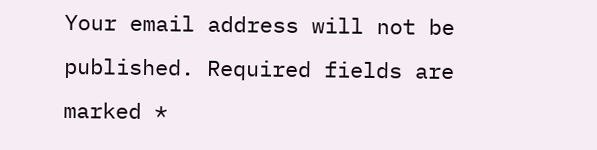Your email address will not be published. Required fields are marked *